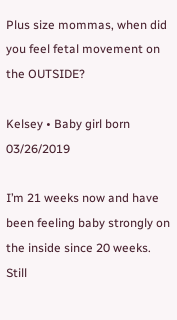Plus size mommas, when did you feel fetal movement on the OUTSIDE?

Kelsey • Baby girl born 03/26/2019

I’m 21 weeks now and have been feeling baby strongly on the inside since 20 weeks. Still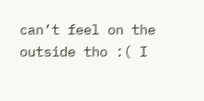can’t feel on the outside tho :( I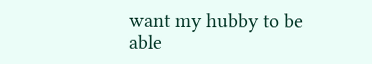want my hubby to be able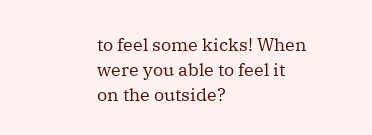to feel some kicks! When were you able to feel it on the outside?